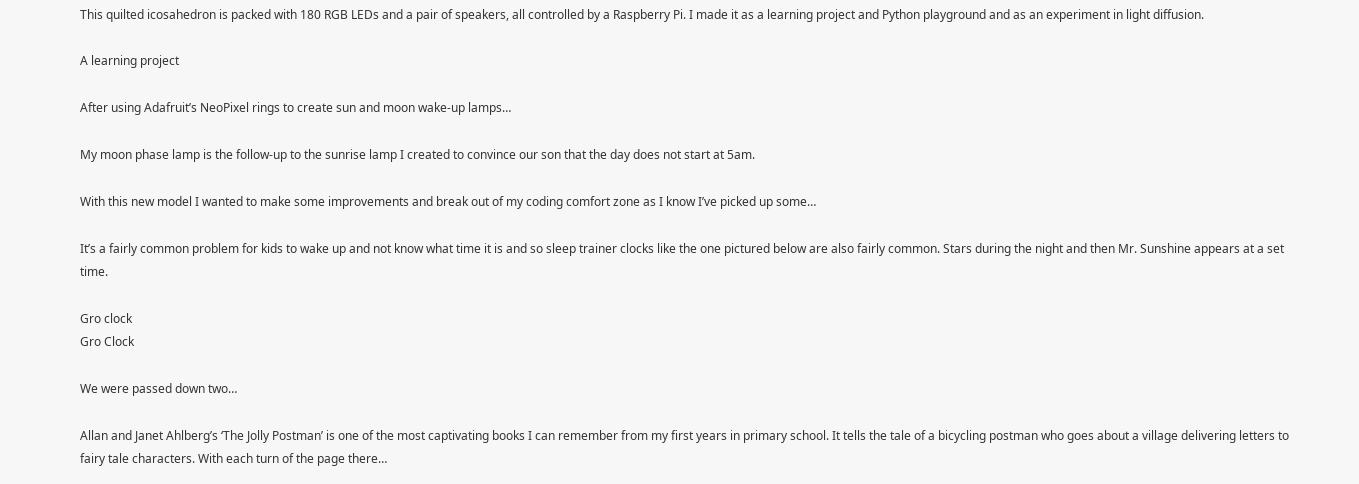This quilted icosahedron is packed with 180 RGB LEDs and a pair of speakers, all controlled by a Raspberry Pi. I made it as a learning project and Python playground and as an experiment in light diffusion.

A learning project

After using Adafruit’s NeoPixel rings to create sun and moon wake-up lamps…

My moon phase lamp is the follow-up to the sunrise lamp I created to convince our son that the day does not start at 5am.

With this new model I wanted to make some improvements and break out of my coding comfort zone as I know I’ve picked up some…

It’s a fairly common problem for kids to wake up and not know what time it is and so sleep trainer clocks like the one pictured below are also fairly common. Stars during the night and then Mr. Sunshine appears at a set time.

Gro clock
Gro Clock

We were passed down two…

Allan and Janet Ahlberg’s ‘The Jolly Postman’ is one of the most captivating books I can remember from my first years in primary school. It tells the tale of a bicycling postman who goes about a village delivering letters to fairy tale characters. With each turn of the page there…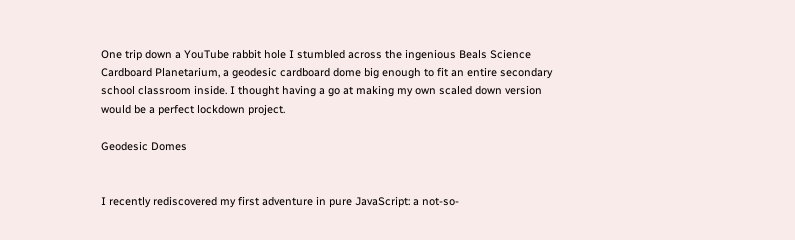One trip down a YouTube rabbit hole I stumbled across the ingenious Beals Science Cardboard Planetarium, a geodesic cardboard dome big enough to fit an entire secondary school classroom inside. I thought having a go at making my own scaled down version would be a perfect lockdown project.

Geodesic Domes


I recently rediscovered my first adventure in pure JavaScript: a not-so-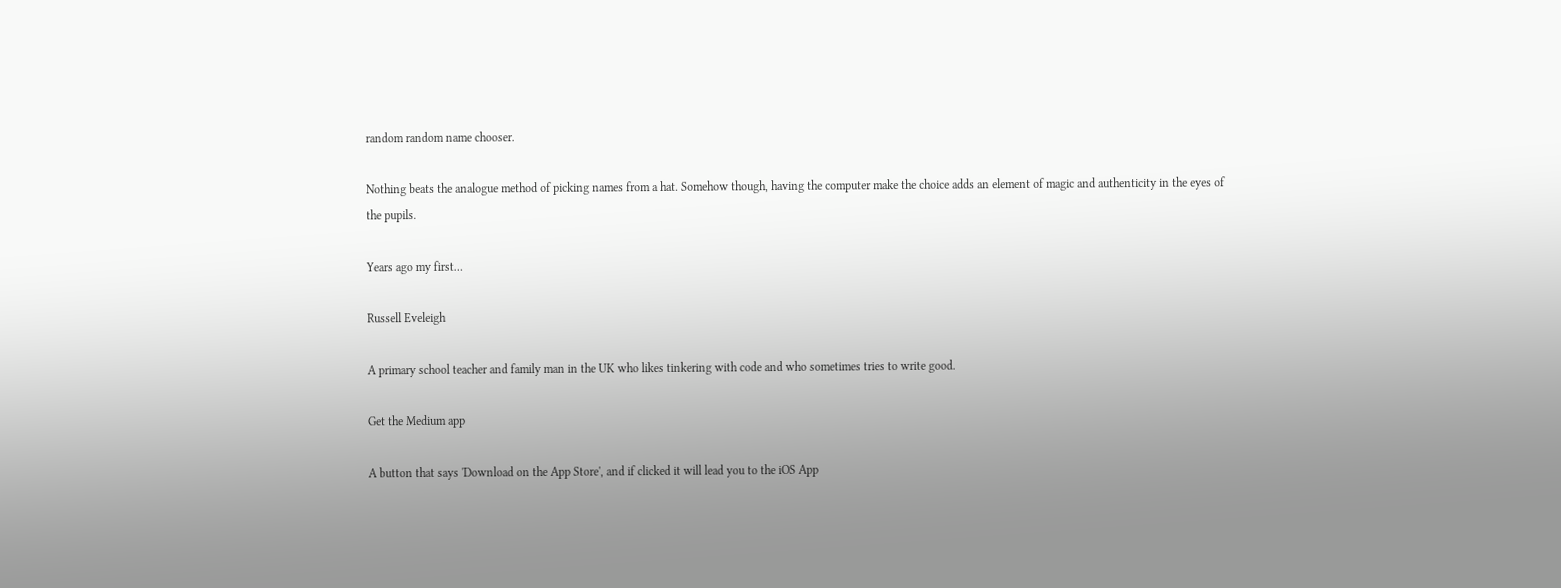random random name chooser.

Nothing beats the analogue method of picking names from a hat. Somehow though, having the computer make the choice adds an element of magic and authenticity in the eyes of the pupils.

Years ago my first…

Russell Eveleigh

A primary school teacher and family man in the UK who likes tinkering with code and who sometimes tries to write good.

Get the Medium app

A button that says 'Download on the App Store', and if clicked it will lead you to the iOS App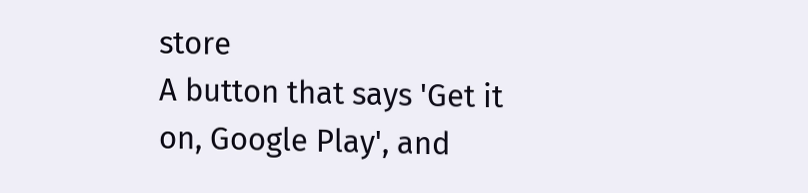store
A button that says 'Get it on, Google Play', and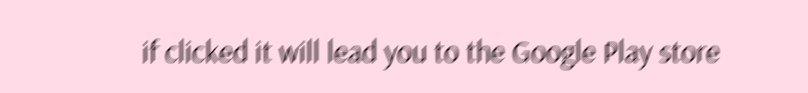if clicked it will lead you to the Google Play store